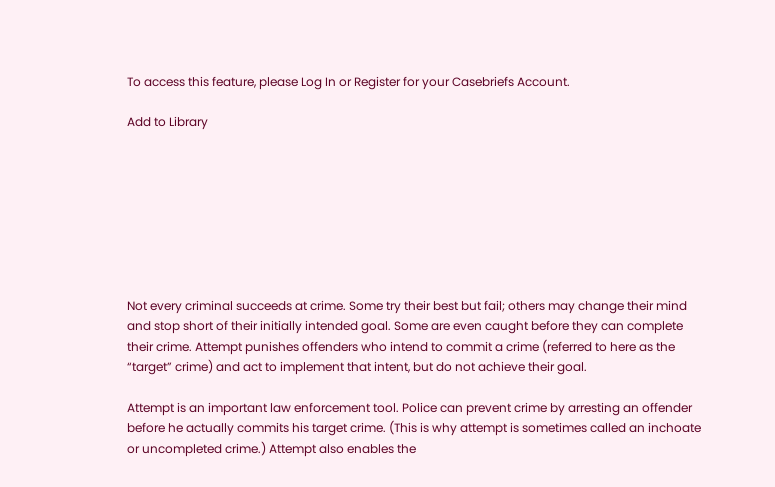To access this feature, please Log In or Register for your Casebriefs Account.

Add to Library








Not every criminal succeeds at crime. Some try their best but fail; others may change their mind and stop short of their initially intended goal. Some are even caught before they can complete their crime. Attempt punishes offenders who intend to commit a crime (referred to here as the “target” crime) and act to implement that intent, but do not achieve their goal.

Attempt is an important law enforcement tool. Police can prevent crime by arresting an offender before he actually commits his target crime. (This is why attempt is sometimes called an inchoate or uncompleted crime.) Attempt also enables the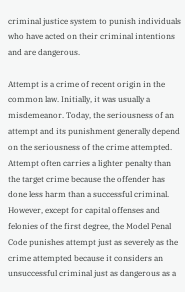criminal justice system to punish individuals who have acted on their criminal intentions and are dangerous.

Attempt is a crime of recent origin in the common law. Initially, it was usually a misdemeanor. Today, the seriousness of an attempt and its punishment generally depend on the seriousness of the crime attempted. Attempt often carries a lighter penalty than the target crime because the offender has done less harm than a successful criminal. However, except for capital offenses and felonies of the first degree, the Model Penal Code punishes attempt just as severely as the crime attempted because it considers an unsuccessful criminal just as dangerous as a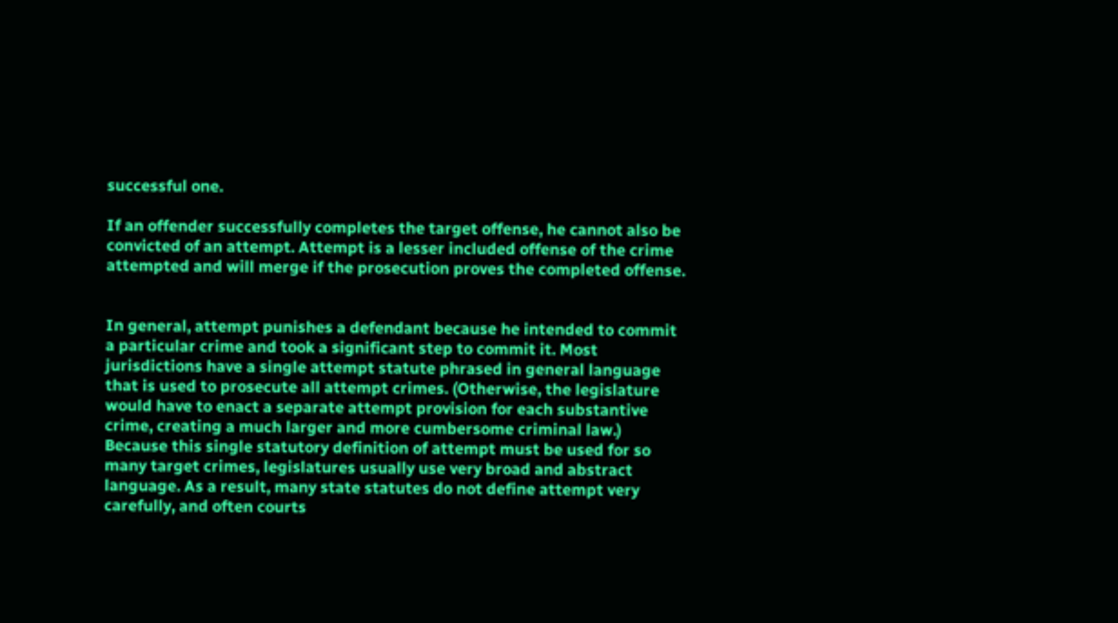successful one.

If an offender successfully completes the target offense, he cannot also be convicted of an attempt. Attempt is a lesser included offense of the crime attempted and will merge if the prosecution proves the completed offense.


In general, attempt punishes a defendant because he intended to commit a particular crime and took a significant step to commit it. Most jurisdictions have a single attempt statute phrased in general language that is used to prosecute all attempt crimes. (Otherwise, the legislature would have to enact a separate attempt provision for each substantive crime, creating a much larger and more cumbersome criminal law.) Because this single statutory definition of attempt must be used for so many target crimes, legislatures usually use very broad and abstract language. As a result, many state statutes do not define attempt very carefully, and often courts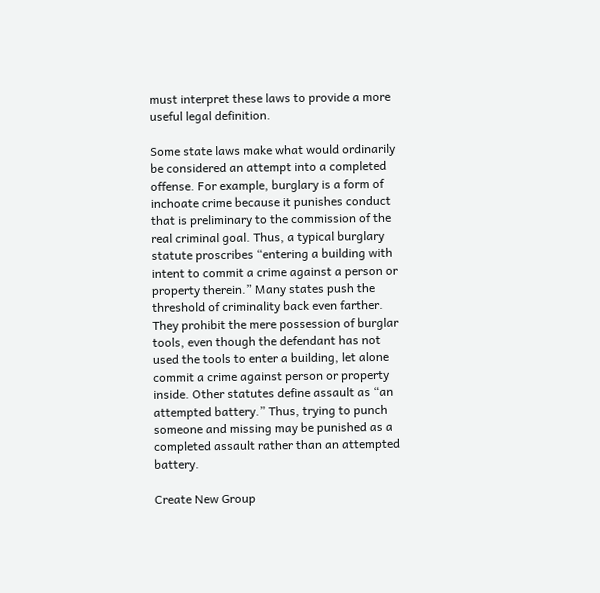must interpret these laws to provide a more useful legal definition.

Some state laws make what would ordinarily be considered an attempt into a completed offense. For example, burglary is a form of inchoate crime because it punishes conduct that is preliminary to the commission of the real criminal goal. Thus, a typical burglary statute proscribes “entering a building with intent to commit a crime against a person or property therein.” Many states push the threshold of criminality back even farther. They prohibit the mere possession of burglar tools, even though the defendant has not used the tools to enter a building, let alone commit a crime against person or property inside. Other statutes define assault as “an attempted battery.” Thus, trying to punch someone and missing may be punished as a completed assault rather than an attempted battery.

Create New Group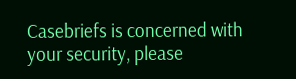Casebriefs is concerned with your security, please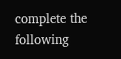complete the following